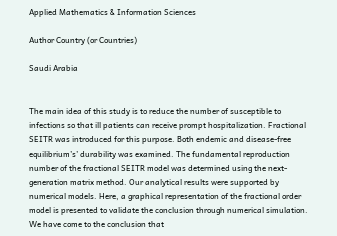Applied Mathematics & Information Sciences

Author Country (or Countries)

Saudi Arabia


The main idea of this study is to reduce the number of susceptible to infections so that ill patients can receive prompt hospitalization. Fractional SEITR was introduced for this purpose. Both endemic and disease-free equilibrium’s’ durability was examined. The fundamental reproduction number of the fractional SEITR model was determined using the next-generation matrix method. Our analytical results were supported by numerical models. Here, a graphical representation of the fractional order model is presented to validate the conclusion through numerical simulation. We have come to the conclusion that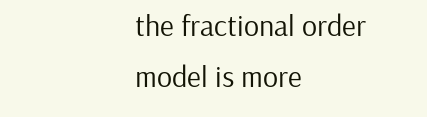the fractional order model is more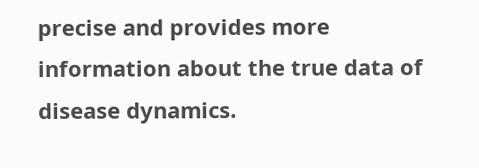precise and provides more information about the true data of disease dynamics.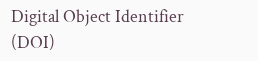Digital Object Identifier (DOI)